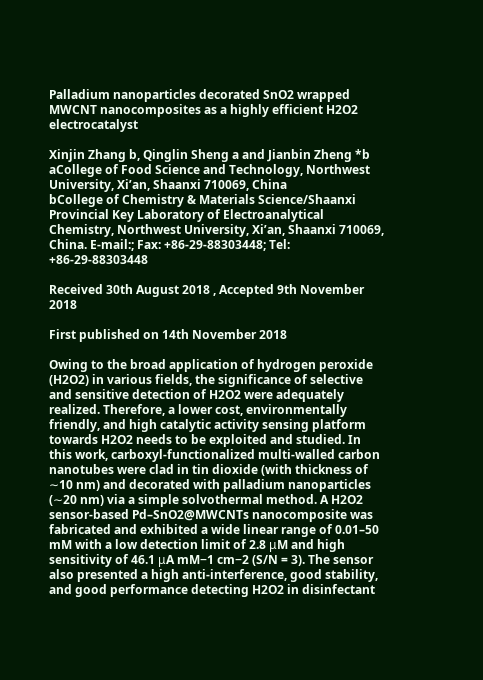Palladium nanoparticles decorated SnO2 wrapped MWCNT nanocomposites as a highly efficient H2O2 electrocatalyst

Xinjin Zhang b, Qinglin Sheng a and Jianbin Zheng *b
aCollege of Food Science and Technology, Northwest University, Xi’an, Shaanxi 710069, China
bCollege of Chemistry & Materials Science/Shaanxi Provincial Key Laboratory of Electroanalytical Chemistry, Northwest University, Xi’an, Shaanxi 710069, China. E-mail:; Fax: +86-29-88303448; Tel: +86-29-88303448

Received 30th August 2018 , Accepted 9th November 2018

First published on 14th November 2018

Owing to the broad application of hydrogen peroxide (H2O2) in various fields, the significance of selective and sensitive detection of H2O2 were adequately realized. Therefore, a lower cost, environmentally friendly, and high catalytic activity sensing platform towards H2O2 needs to be exploited and studied. In this work, carboxyl-functionalized multi-walled carbon nanotubes were clad in tin dioxide (with thickness of ∼10 nm) and decorated with palladium nanoparticles (∼20 nm) via a simple solvothermal method. A H2O2 sensor-based Pd–SnO2@MWCNTs nanocomposite was fabricated and exhibited a wide linear range of 0.01–50 mM with a low detection limit of 2.8 μM and high sensitivity of 46.1 μA mM−1 cm−2 (S/N = 3). The sensor also presented a high anti-interference, good stability, and good performance detecting H2O2 in disinfectant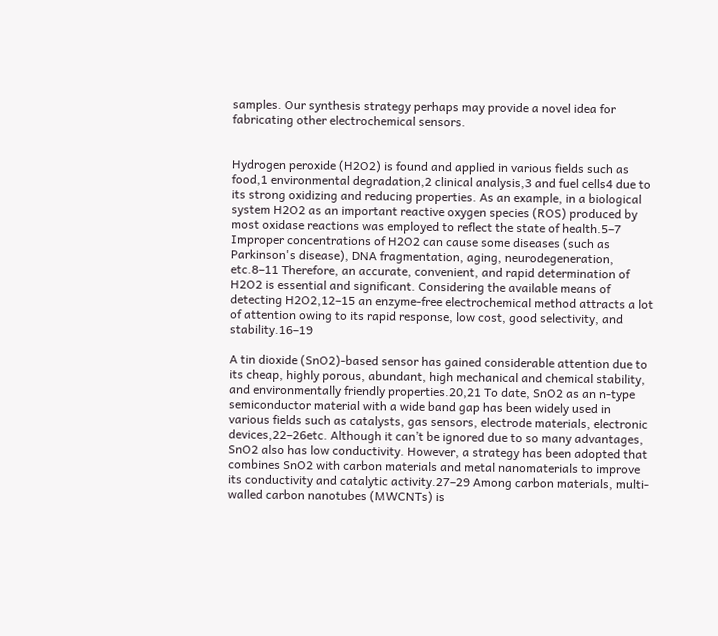samples. Our synthesis strategy perhaps may provide a novel idea for fabricating other electrochemical sensors.


Hydrogen peroxide (H2O2) is found and applied in various fields such as food,1 environmental degradation,2 clinical analysis,3 and fuel cells4 due to its strong oxidizing and reducing properties. As an example, in a biological system H2O2 as an important reactive oxygen species (ROS) produced by most oxidase reactions was employed to reflect the state of health.5–7 Improper concentrations of H2O2 can cause some diseases (such as Parkinson's disease), DNA fragmentation, aging, neurodegeneration, etc.8–11 Therefore, an accurate, convenient, and rapid determination of H2O2 is essential and significant. Considering the available means of detecting H2O2,12–15 an enzyme-free electrochemical method attracts a lot of attention owing to its rapid response, low cost, good selectivity, and stability.16–19

A tin dioxide (SnO2)-based sensor has gained considerable attention due to its cheap, highly porous, abundant, high mechanical and chemical stability, and environmentally friendly properties.20,21 To date, SnO2 as an n-type semiconductor material with a wide band gap has been widely used in various fields such as catalysts, gas sensors, electrode materials, electronic devices,22–26etc. Although it can’t be ignored due to so many advantages, SnO2 also has low conductivity. However, a strategy has been adopted that combines SnO2 with carbon materials and metal nanomaterials to improve its conductivity and catalytic activity.27–29 Among carbon materials, multi-walled carbon nanotubes (MWCNTs) is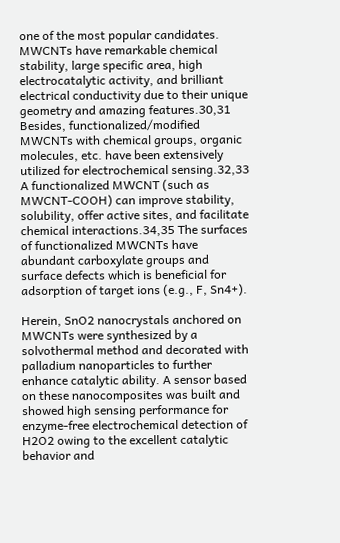one of the most popular candidates. MWCNTs have remarkable chemical stability, large specific area, high electrocatalytic activity, and brilliant electrical conductivity due to their unique geometry and amazing features.30,31 Besides, functionalized/modified MWCNTs with chemical groups, organic molecules, etc. have been extensively utilized for electrochemical sensing.32,33 A functionalized MWCNT (such as MWCNT-COOH) can improve stability, solubility, offer active sites, and facilitate chemical interactions.34,35 The surfaces of functionalized MWCNTs have abundant carboxylate groups and surface defects which is beneficial for adsorption of target ions (e.g., F, Sn4+).

Herein, SnO2 nanocrystals anchored on MWCNTs were synthesized by a solvothermal method and decorated with palladium nanoparticles to further enhance catalytic ability. A sensor based on these nanocomposites was built and showed high sensing performance for enzyme-free electrochemical detection of H2O2 owing to the excellent catalytic behavior and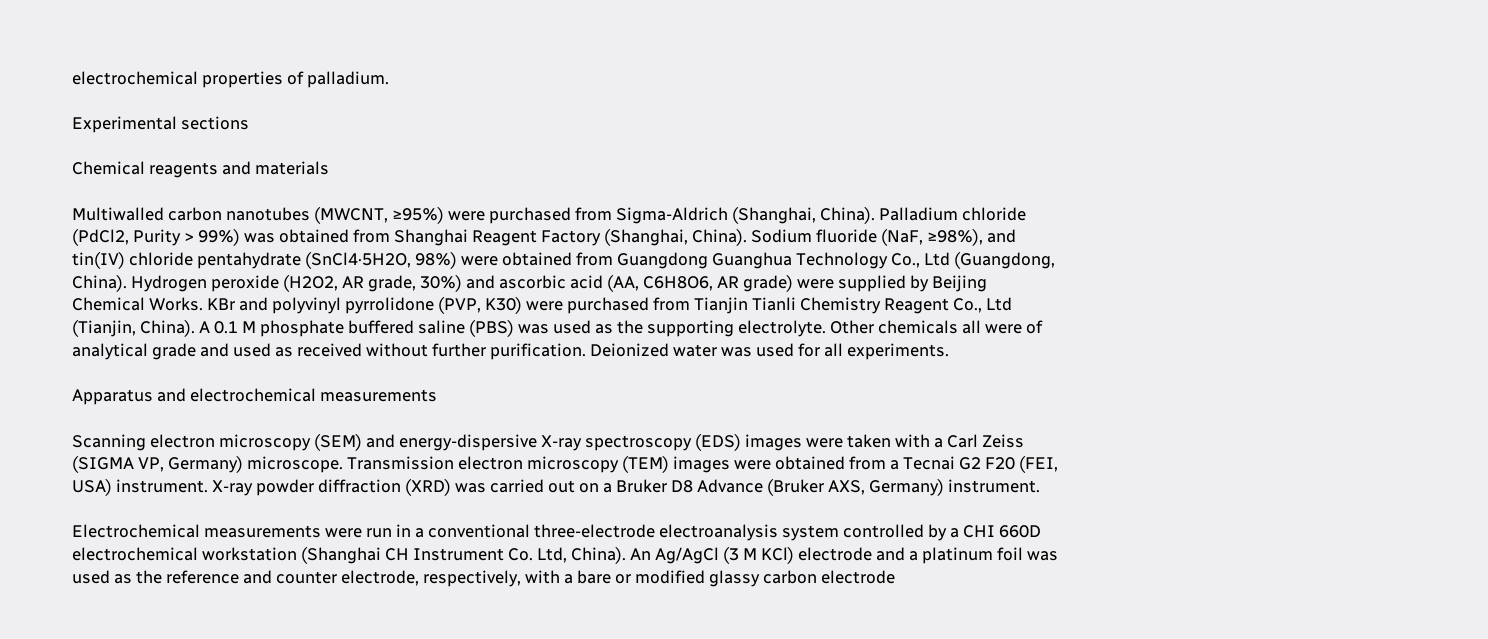electrochemical properties of palladium.

Experimental sections

Chemical reagents and materials

Multiwalled carbon nanotubes (MWCNT, ≥95%) were purchased from Sigma-Aldrich (Shanghai, China). Palladium chloride (PdCl2, Purity > 99%) was obtained from Shanghai Reagent Factory (Shanghai, China). Sodium fluoride (NaF, ≥98%), and tin(IV) chloride pentahydrate (SnCl4·5H2O, 98%) were obtained from Guangdong Guanghua Technology Co., Ltd (Guangdong, China). Hydrogen peroxide (H2O2, AR grade, 30%) and ascorbic acid (AA, C6H8O6, AR grade) were supplied by Beijing Chemical Works. KBr and polyvinyl pyrrolidone (PVP, K30) were purchased from Tianjin Tianli Chemistry Reagent Co., Ltd (Tianjin, China). A 0.1 M phosphate buffered saline (PBS) was used as the supporting electrolyte. Other chemicals all were of analytical grade and used as received without further purification. Deionized water was used for all experiments.

Apparatus and electrochemical measurements

Scanning electron microscopy (SEM) and energy-dispersive X-ray spectroscopy (EDS) images were taken with a Carl Zeiss (SIGMA VP, Germany) microscope. Transmission electron microscopy (TEM) images were obtained from a Tecnai G2 F20 (FEI, USA) instrument. X-ray powder diffraction (XRD) was carried out on a Bruker D8 Advance (Bruker AXS, Germany) instrument.

Electrochemical measurements were run in a conventional three-electrode electroanalysis system controlled by a CHI 660D electrochemical workstation (Shanghai CH Instrument Co. Ltd, China). An Ag/AgCl (3 M KCl) electrode and a platinum foil was used as the reference and counter electrode, respectively, with a bare or modified glassy carbon electrode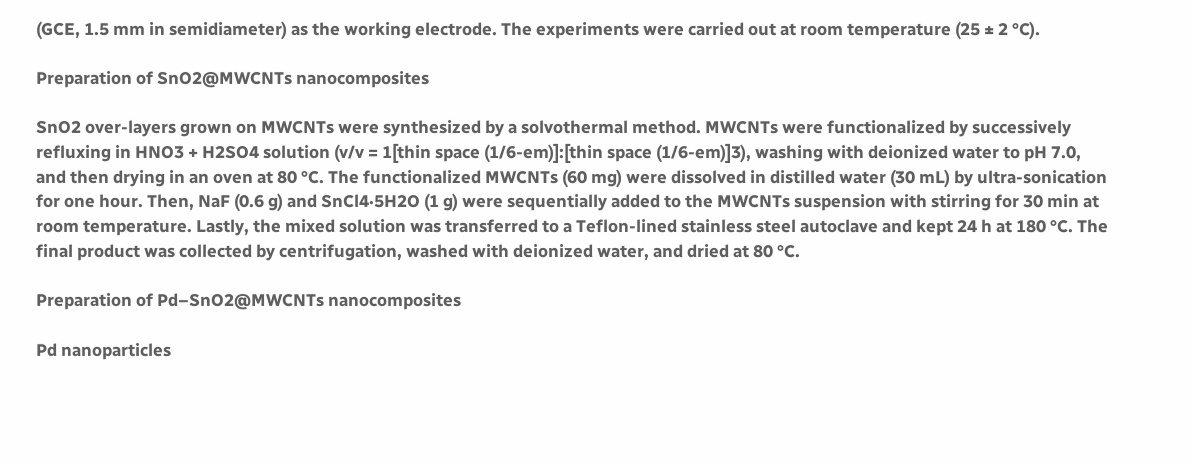(GCE, 1.5 mm in semidiameter) as the working electrode. The experiments were carried out at room temperature (25 ± 2 °C).

Preparation of SnO2@MWCNTs nanocomposites

SnO2 over-layers grown on MWCNTs were synthesized by a solvothermal method. MWCNTs were functionalized by successively refluxing in HNO3 + H2SO4 solution (v/v = 1[thin space (1/6-em)]:[thin space (1/6-em)]3), washing with deionized water to pH 7.0, and then drying in an oven at 80 °C. The functionalized MWCNTs (60 mg) were dissolved in distilled water (30 mL) by ultra-sonication for one hour. Then, NaF (0.6 g) and SnCl4·5H2O (1 g) were sequentially added to the MWCNTs suspension with stirring for 30 min at room temperature. Lastly, the mixed solution was transferred to a Teflon-lined stainless steel autoclave and kept 24 h at 180 °C. The final product was collected by centrifugation, washed with deionized water, and dried at 80 °C.

Preparation of Pd–SnO2@MWCNTs nanocomposites

Pd nanoparticles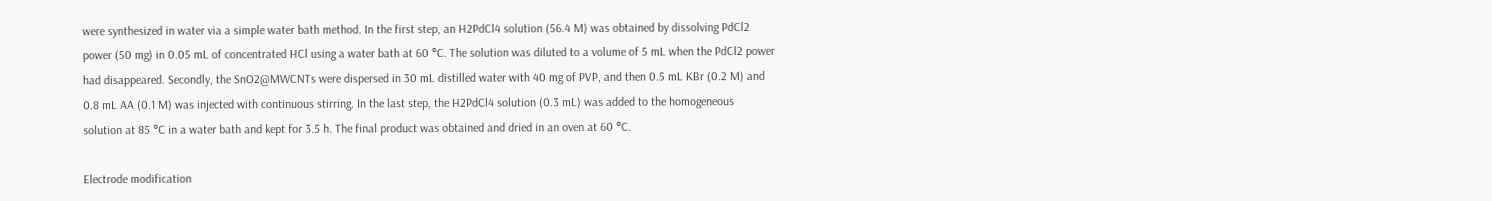were synthesized in water via a simple water bath method. In the first step, an H2PdCl4 solution (56.4 M) was obtained by dissolving PdCl2 power (50 mg) in 0.05 mL of concentrated HCl using a water bath at 60 °C. The solution was diluted to a volume of 5 mL when the PdCl2 power had disappeared. Secondly, the SnO2@MWCNTs were dispersed in 30 mL distilled water with 40 mg of PVP, and then 0.5 mL KBr (0.2 M) and 0.8 mL AA (0.1 M) was injected with continuous stirring. In the last step, the H2PdCl4 solution (0.3 mL) was added to the homogeneous solution at 85 °C in a water bath and kept for 3.5 h. The final product was obtained and dried in an oven at 60 °C.

Electrode modification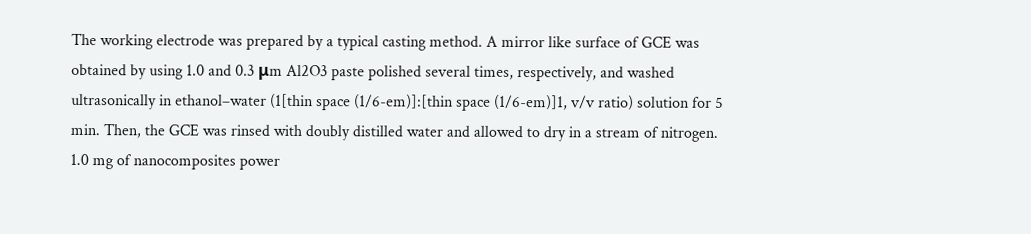The working electrode was prepared by a typical casting method. A mirror like surface of GCE was obtained by using 1.0 and 0.3 μm Al2O3 paste polished several times, respectively, and washed ultrasonically in ethanol–water (1[thin space (1/6-em)]:[thin space (1/6-em)]1, v/v ratio) solution for 5 min. Then, the GCE was rinsed with doubly distilled water and allowed to dry in a stream of nitrogen. 1.0 mg of nanocomposites power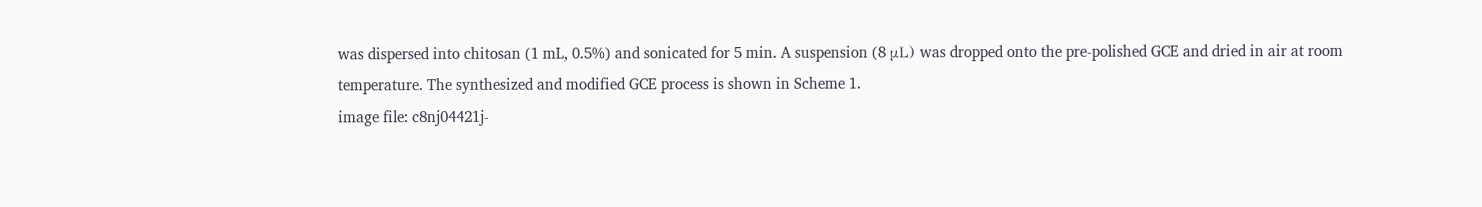was dispersed into chitosan (1 mL, 0.5%) and sonicated for 5 min. A suspension (8 μL) was dropped onto the pre-polished GCE and dried in air at room temperature. The synthesized and modified GCE process is shown in Scheme 1.
image file: c8nj04421j-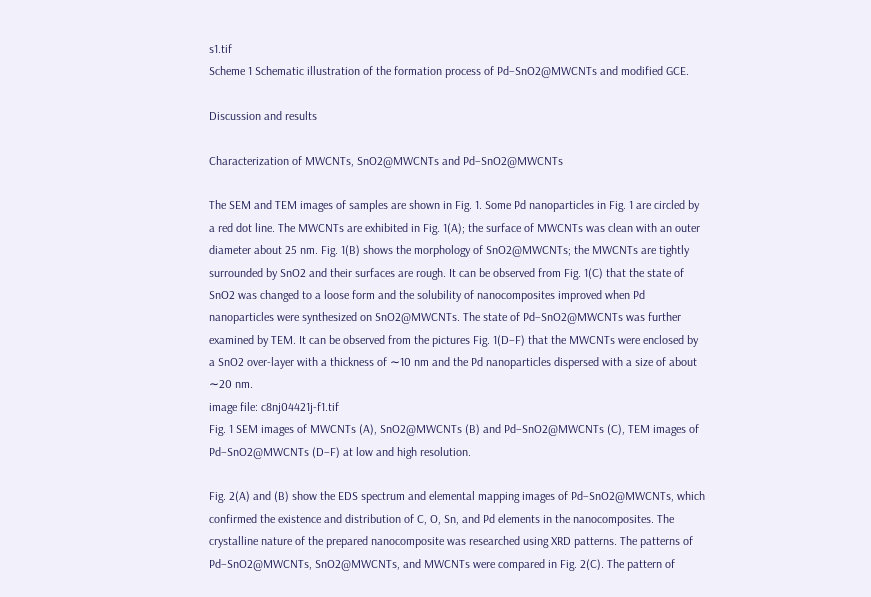s1.tif
Scheme 1 Schematic illustration of the formation process of Pd–SnO2@MWCNTs and modified GCE.

Discussion and results

Characterization of MWCNTs, SnO2@MWCNTs and Pd–SnO2@MWCNTs

The SEM and TEM images of samples are shown in Fig. 1. Some Pd nanoparticles in Fig. 1 are circled by a red dot line. The MWCNTs are exhibited in Fig. 1(A); the surface of MWCNTs was clean with an outer diameter about 25 nm. Fig. 1(B) shows the morphology of SnO2@MWCNTs; the MWCNTs are tightly surrounded by SnO2 and their surfaces are rough. It can be observed from Fig. 1(C) that the state of SnO2 was changed to a loose form and the solubility of nanocomposites improved when Pd nanoparticles were synthesized on SnO2@MWCNTs. The state of Pd–SnO2@MWCNTs was further examined by TEM. It can be observed from the pictures Fig. 1(D–F) that the MWCNTs were enclosed by a SnO2 over-layer with a thickness of ∼10 nm and the Pd nanoparticles dispersed with a size of about ∼20 nm.
image file: c8nj04421j-f1.tif
Fig. 1 SEM images of MWCNTs (A), SnO2@MWCNTs (B) and Pd–SnO2@MWCNTs (C), TEM images of Pd–SnO2@MWCNTs (D–F) at low and high resolution.

Fig. 2(A) and (B) show the EDS spectrum and elemental mapping images of Pd–SnO2@MWCNTs, which confirmed the existence and distribution of C, O, Sn, and Pd elements in the nanocomposites. The crystalline nature of the prepared nanocomposite was researched using XRD patterns. The patterns of Pd–SnO2@MWCNTs, SnO2@MWCNTs, and MWCNTs were compared in Fig. 2(C). The pattern of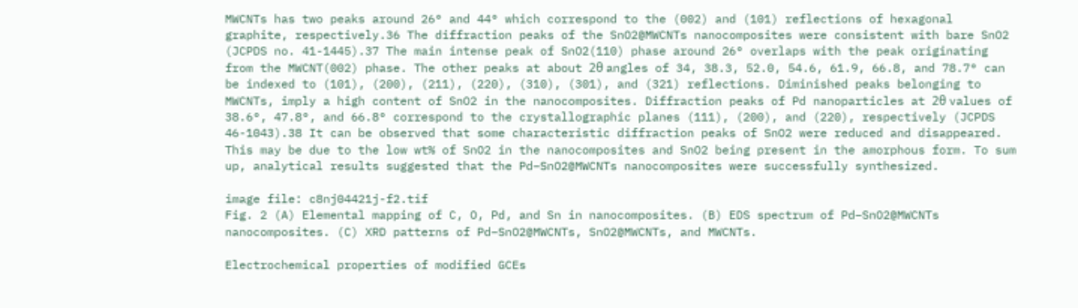MWCNTs has two peaks around 26° and 44° which correspond to the (002) and (101) reflections of hexagonal graphite, respectively.36 The diffraction peaks of the SnO2@MWCNTs nanocomposites were consistent with bare SnO2 (JCPDS no. 41-1445).37 The main intense peak of SnO2(110) phase around 26° overlaps with the peak originating from the MWCNT(002) phase. The other peaks at about 2θ angles of 34, 38.3, 52.0, 54.6, 61.9, 66.8, and 78.7° can be indexed to (101), (200), (211), (220), (310), (301), and (321) reflections. Diminished peaks belonging to MWCNTs, imply a high content of SnO2 in the nanocomposites. Diffraction peaks of Pd nanoparticles at 2θ values of 38.6°, 47.8°, and 66.8° correspond to the crystallographic planes (111), (200), and (220), respectively (JCPDS 46-1043).38 It can be observed that some characteristic diffraction peaks of SnO2 were reduced and disappeared. This may be due to the low wt% of SnO2 in the nanocomposites and SnO2 being present in the amorphous form. To sum up, analytical results suggested that the Pd–SnO2@MWCNTs nanocomposites were successfully synthesized.

image file: c8nj04421j-f2.tif
Fig. 2 (A) Elemental mapping of C, O, Pd, and Sn in nanocomposites. (B) EDS spectrum of Pd–SnO2@MWCNTs nanocomposites. (C) XRD patterns of Pd–SnO2@MWCNTs, SnO2@MWCNTs, and MWCNTs.

Electrochemical properties of modified GCEs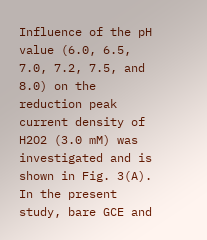Influence of the pH value (6.0, 6.5, 7.0, 7.2, 7.5, and 8.0) on the reduction peak current density of H2O2 (3.0 mM) was investigated and is shown in Fig. 3(A). In the present study, bare GCE and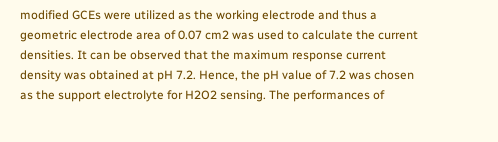modified GCEs were utilized as the working electrode and thus a geometric electrode area of 0.07 cm2 was used to calculate the current densities. It can be observed that the maximum response current density was obtained at pH 7.2. Hence, the pH value of 7.2 was chosen as the support electrolyte for H2O2 sensing. The performances of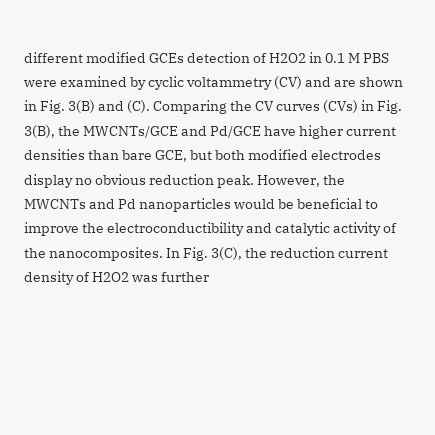different modified GCEs detection of H2O2 in 0.1 M PBS were examined by cyclic voltammetry (CV) and are shown in Fig. 3(B) and (C). Comparing the CV curves (CVs) in Fig. 3(B), the MWCNTs/GCE and Pd/GCE have higher current densities than bare GCE, but both modified electrodes display no obvious reduction peak. However, the MWCNTs and Pd nanoparticles would be beneficial to improve the electroconductibility and catalytic activity of the nanocomposites. In Fig. 3(C), the reduction current density of H2O2 was further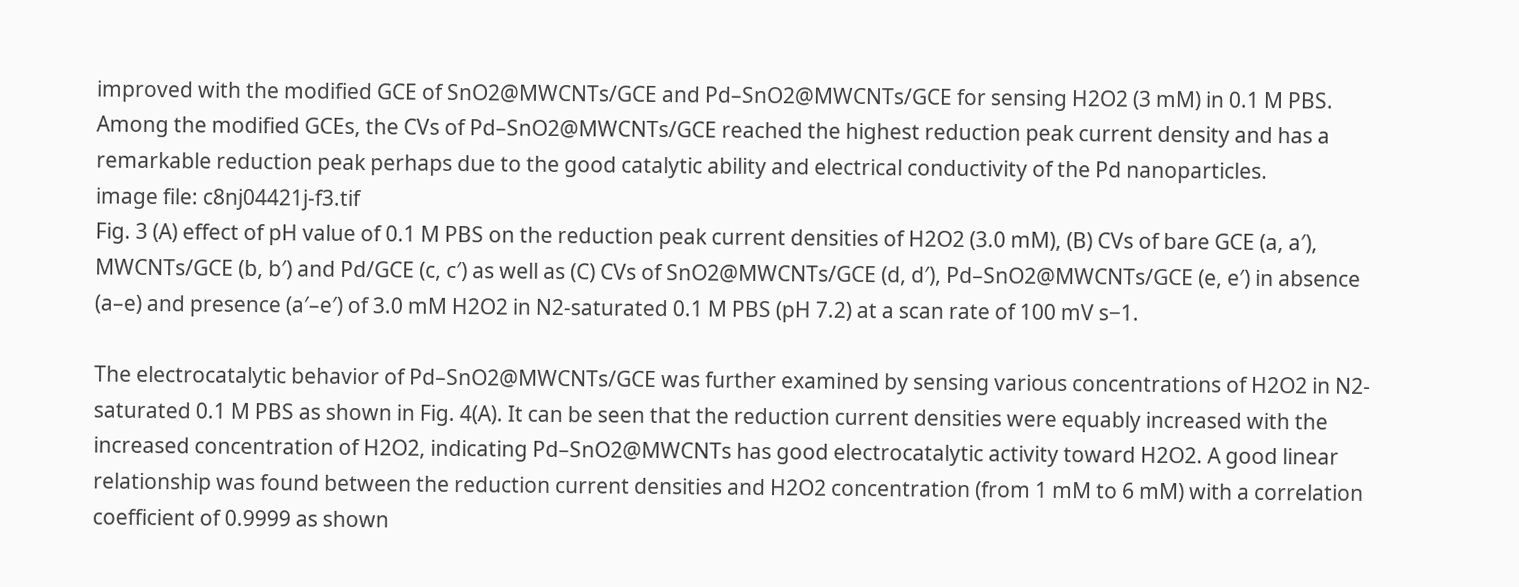improved with the modified GCE of SnO2@MWCNTs/GCE and Pd–SnO2@MWCNTs/GCE for sensing H2O2 (3 mM) in 0.1 M PBS. Among the modified GCEs, the CVs of Pd–SnO2@MWCNTs/GCE reached the highest reduction peak current density and has a remarkable reduction peak perhaps due to the good catalytic ability and electrical conductivity of the Pd nanoparticles.
image file: c8nj04421j-f3.tif
Fig. 3 (A) effect of pH value of 0.1 M PBS on the reduction peak current densities of H2O2 (3.0 mM), (B) CVs of bare GCE (a, a′), MWCNTs/GCE (b, b′) and Pd/GCE (c, c′) as well as (C) CVs of SnO2@MWCNTs/GCE (d, d′), Pd–SnO2@MWCNTs/GCE (e, e′) in absence (a–e) and presence (a′–e′) of 3.0 mM H2O2 in N2-saturated 0.1 M PBS (pH 7.2) at a scan rate of 100 mV s−1.

The electrocatalytic behavior of Pd–SnO2@MWCNTs/GCE was further examined by sensing various concentrations of H2O2 in N2-saturated 0.1 M PBS as shown in Fig. 4(A). It can be seen that the reduction current densities were equably increased with the increased concentration of H2O2, indicating Pd–SnO2@MWCNTs has good electrocatalytic activity toward H2O2. A good linear relationship was found between the reduction current densities and H2O2 concentration (from 1 mM to 6 mM) with a correlation coefficient of 0.9999 as shown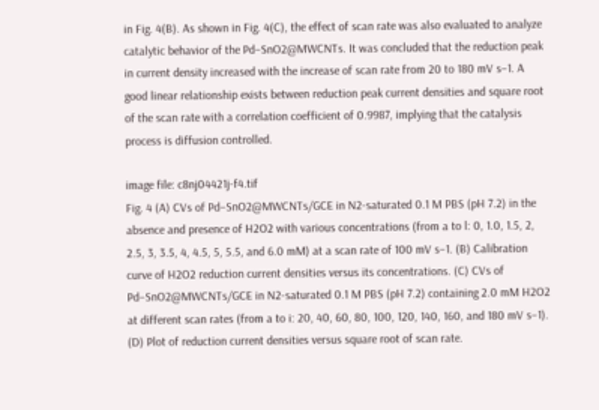in Fig. 4(B). As shown in Fig. 4(C), the effect of scan rate was also evaluated to analyze catalytic behavior of the Pd–SnO2@MWCNTs. It was concluded that the reduction peak in current density increased with the increase of scan rate from 20 to 180 mV s−1. A good linear relationship exists between reduction peak current densities and square root of the scan rate with a correlation coefficient of 0.9987, implying that the catalysis process is diffusion controlled.

image file: c8nj04421j-f4.tif
Fig. 4 (A) CVs of Pd–SnO2@MWCNTs/GCE in N2-saturated 0.1 M PBS (pH 7.2) in the absence and presence of H2O2 with various concentrations (from a to l: 0, 1.0, 1.5, 2, 2.5, 3, 3.5, 4, 4.5, 5, 5.5, and 6.0 mM) at a scan rate of 100 mV s−1. (B) Calibration curve of H2O2 reduction current densities versus its concentrations. (C) CVs of Pd–SnO2@MWCNTs/GCE in N2-saturated 0.1 M PBS (pH 7.2) containing 2.0 mM H2O2 at different scan rates (from a to i: 20, 40, 60, 80, 100, 120, 140, 160, and 180 mV s−1). (D) Plot of reduction current densities versus square root of scan rate.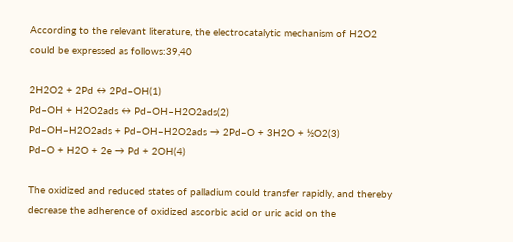According to the relevant literature, the electrocatalytic mechanism of H2O2 could be expressed as follows:39,40

2H2O2 + 2Pd ↔ 2Pd–OH(1)
Pd–OH + H2O2ads ↔ Pd–OH–H2O2ads(2)
Pd–OH–H2O2ads + Pd–OH–H2O2ads → 2Pd–O + 3H2O + ½O2(3)
Pd–O + H2O + 2e → Pd + 2OH(4)

The oxidized and reduced states of palladium could transfer rapidly, and thereby decrease the adherence of oxidized ascorbic acid or uric acid on the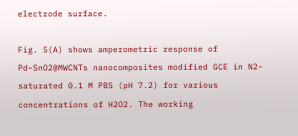electrode surface.

Fig. 5(A) shows amperometric response of Pd–SnO2@MWCNTs nanocomposites modified GCE in N2-saturated 0.1 M PBS (pH 7.2) for various concentrations of H2O2. The working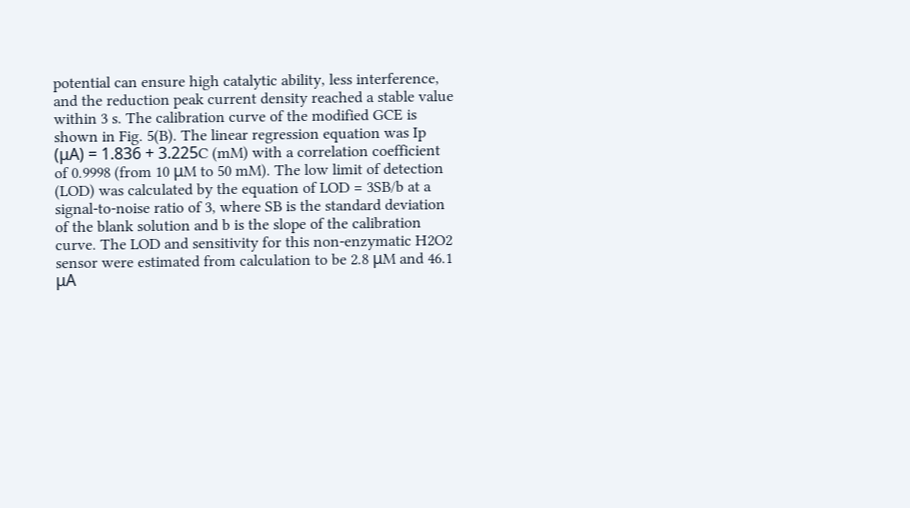potential can ensure high catalytic ability, less interference, and the reduction peak current density reached a stable value within 3 s. The calibration curve of the modified GCE is shown in Fig. 5(B). The linear regression equation was Ip (μA) = 1.836 + 3.225C (mM) with a correlation coefficient of 0.9998 (from 10 μM to 50 mM). The low limit of detection (LOD) was calculated by the equation of LOD = 3SB/b at a signal-to-noise ratio of 3, where SB is the standard deviation of the blank solution and b is the slope of the calibration curve. The LOD and sensitivity for this non-enzymatic H2O2 sensor were estimated from calculation to be 2.8 μM and 46.1 μA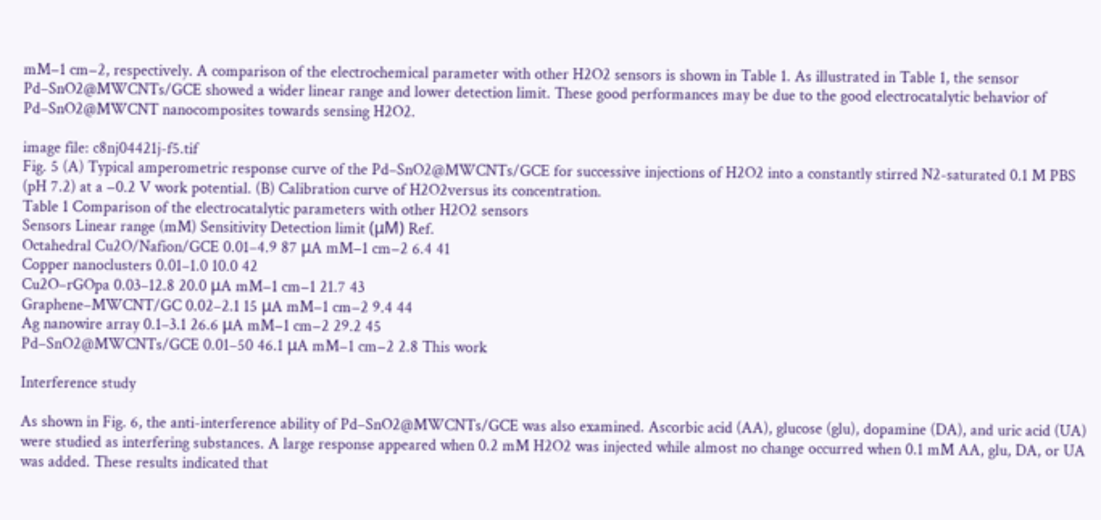mM−1 cm−2, respectively. A comparison of the electrochemical parameter with other H2O2 sensors is shown in Table 1. As illustrated in Table 1, the sensor Pd–SnO2@MWCNTs/GCE showed a wider linear range and lower detection limit. These good performances may be due to the good electrocatalytic behavior of Pd–SnO2@MWCNT nanocomposites towards sensing H2O2.

image file: c8nj04421j-f5.tif
Fig. 5 (A) Typical amperometric response curve of the Pd–SnO2@MWCNTs/GCE for successive injections of H2O2 into a constantly stirred N2-saturated 0.1 M PBS (pH 7.2) at a −0.2 V work potential. (B) Calibration curve of H2O2versus its concentration.
Table 1 Comparison of the electrocatalytic parameters with other H2O2 sensors
Sensors Linear range (mM) Sensitivity Detection limit (μM) Ref.
Octahedral Cu2O/Nafion/GCE 0.01–4.9 87 μA mM−1 cm−2 6.4 41
Copper nanoclusters 0.01–1.0 10.0 42
Cu2O–rGOpa 0.03–12.8 20.0 μA mM−1 cm−1 21.7 43
Graphene–MWCNT/GC 0.02–2.1 15 μA mM−1 cm−2 9.4 44
Ag nanowire array 0.1–3.1 26.6 μA mM−1 cm−2 29.2 45
Pd–SnO2@MWCNTs/GCE 0.01–50 46.1 μA mM−1 cm−2 2.8 This work

Interference study

As shown in Fig. 6, the anti-interference ability of Pd–SnO2@MWCNTs/GCE was also examined. Ascorbic acid (AA), glucose (glu), dopamine (DA), and uric acid (UA) were studied as interfering substances. A large response appeared when 0.2 mM H2O2 was injected while almost no change occurred when 0.1 mM AA, glu, DA, or UA was added. These results indicated that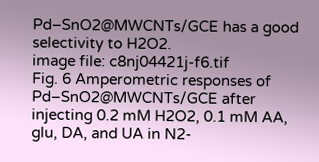Pd–SnO2@MWCNTs/GCE has a good selectivity to H2O2.
image file: c8nj04421j-f6.tif
Fig. 6 Amperometric responses of Pd–SnO2@MWCNTs/GCE after injecting 0.2 mM H2O2, 0.1 mM AA, glu, DA, and UA in N2-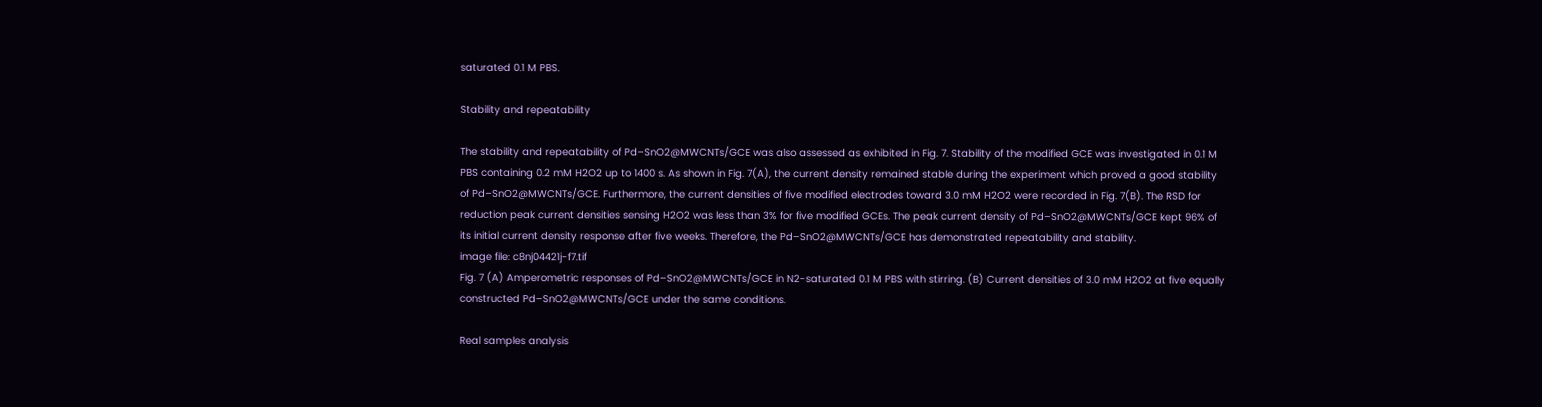saturated 0.1 M PBS.

Stability and repeatability

The stability and repeatability of Pd–SnO2@MWCNTs/GCE was also assessed as exhibited in Fig. 7. Stability of the modified GCE was investigated in 0.1 M PBS containing 0.2 mM H2O2 up to 1400 s. As shown in Fig. 7(A), the current density remained stable during the experiment which proved a good stability of Pd–SnO2@MWCNTs/GCE. Furthermore, the current densities of five modified electrodes toward 3.0 mM H2O2 were recorded in Fig. 7(B). The RSD for reduction peak current densities sensing H2O2 was less than 3% for five modified GCEs. The peak current density of Pd–SnO2@MWCNTs/GCE kept 96% of its initial current density response after five weeks. Therefore, the Pd–SnO2@MWCNTs/GCE has demonstrated repeatability and stability.
image file: c8nj04421j-f7.tif
Fig. 7 (A) Amperometric responses of Pd–SnO2@MWCNTs/GCE in N2-saturated 0.1 M PBS with stirring. (B) Current densities of 3.0 mM H2O2 at five equally constructed Pd–SnO2@MWCNTs/GCE under the same conditions.

Real samples analysis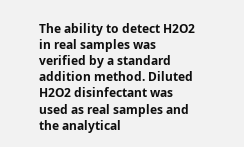The ability to detect H2O2 in real samples was verified by a standard addition method. Diluted H2O2 disinfectant was used as real samples and the analytical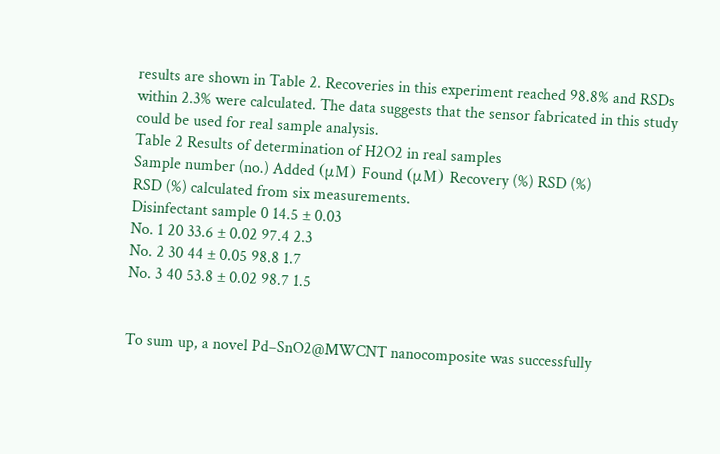results are shown in Table 2. Recoveries in this experiment reached 98.8% and RSDs within 2.3% were calculated. The data suggests that the sensor fabricated in this study could be used for real sample analysis.
Table 2 Results of determination of H2O2 in real samples
Sample number (no.) Added (μM) Found (μM) Recovery (%) RSD (%)
RSD (%) calculated from six measurements.
Disinfectant sample 0 14.5 ± 0.03
No. 1 20 33.6 ± 0.02 97.4 2.3
No. 2 30 44 ± 0.05 98.8 1.7
No. 3 40 53.8 ± 0.02 98.7 1.5


To sum up, a novel Pd–SnO2@MWCNT nanocomposite was successfully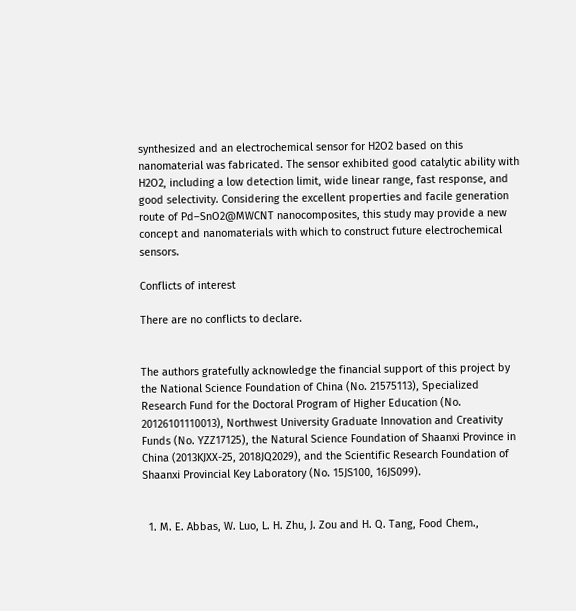synthesized and an electrochemical sensor for H2O2 based on this nanomaterial was fabricated. The sensor exhibited good catalytic ability with H2O2, including a low detection limit, wide linear range, fast response, and good selectivity. Considering the excellent properties and facile generation route of Pd–SnO2@MWCNT nanocomposites, this study may provide a new concept and nanomaterials with which to construct future electrochemical sensors.

Conflicts of interest

There are no conflicts to declare.


The authors gratefully acknowledge the financial support of this project by the National Science Foundation of China (No. 21575113), Specialized Research Fund for the Doctoral Program of Higher Education (No. 20126101110013), Northwest University Graduate Innovation and Creativity Funds (No. YZZ17125), the Natural Science Foundation of Shaanxi Province in China (2013KJXX-25, 2018JQ2029), and the Scientific Research Foundation of Shaanxi Provincial Key Laboratory (No. 15JS100, 16JS099).


  1. M. E. Abbas, W. Luo, L. H. Zhu, J. Zou and H. Q. Tang, Food Chem.,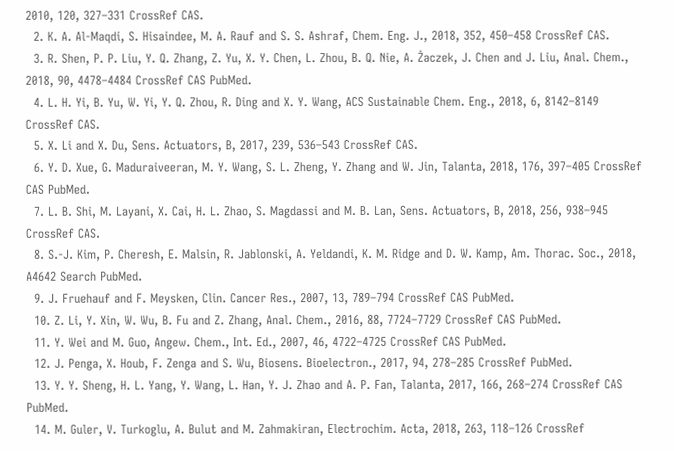2010, 120, 327–331 CrossRef CAS.
  2. K. A. Al-Maqdi, S. Hisaindee, M. A. Rauf and S. S. Ashraf, Chem. Eng. J., 2018, 352, 450–458 CrossRef CAS.
  3. R. Shen, P. P. Liu, Y. Q. Zhang, Z. Yu, X. Y. Chen, L. Zhou, B. Q. Nie, A. Żaczek, J. Chen and J. Liu, Anal. Chem., 2018, 90, 4478–4484 CrossRef CAS PubMed.
  4. L. H. Yi, B. Yu, W. Yi, Y. Q. Zhou, R. Ding and X. Y. Wang, ACS Sustainable Chem. Eng., 2018, 6, 8142–8149 CrossRef CAS.
  5. X. Li and X. Du, Sens. Actuators, B, 2017, 239, 536–543 CrossRef CAS.
  6. Y. D. Xue, G. Maduraiveeran, M. Y. Wang, S. L. Zheng, Y. Zhang and W. Jin, Talanta, 2018, 176, 397–405 CrossRef CAS PubMed.
  7. L. B. Shi, M. Layani, X. Cai, H. L. Zhao, S. Magdassi and M. B. Lan, Sens. Actuators, B, 2018, 256, 938–945 CrossRef CAS.
  8. S.-J. Kim, P. Cheresh, E. Malsin, R. Jablonski, A. Yeldandi, K. M. Ridge and D. W. Kamp, Am. Thorac. Soc., 2018, A4642 Search PubMed.
  9. J. Fruehauf and F. Meysken, Clin. Cancer Res., 2007, 13, 789–794 CrossRef CAS PubMed.
  10. Z. Li, Y. Xin, W. Wu, B. Fu and Z. Zhang, Anal. Chem., 2016, 88, 7724–7729 CrossRef CAS PubMed.
  11. Y. Wei and M. Guo, Angew. Chem., Int. Ed., 2007, 46, 4722–4725 CrossRef CAS PubMed.
  12. J. Penga, X. Houb, F. Zenga and S. Wu, Biosens. Bioelectron., 2017, 94, 278–285 CrossRef PubMed.
  13. Y. Y. Sheng, H. L. Yang, Y. Wang, L. Han, Y. J. Zhao and A. P. Fan, Talanta, 2017, 166, 268–274 CrossRef CAS PubMed.
  14. M. Guler, V. Turkoglu, A. Bulut and M. Zahmakiran, Electrochim. Acta, 2018, 263, 118–126 CrossRef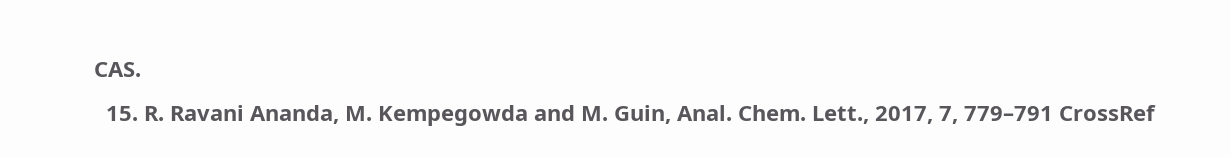CAS.
  15. R. Ravani Ananda, M. Kempegowda and M. Guin, Anal. Chem. Lett., 2017, 7, 779–791 CrossRef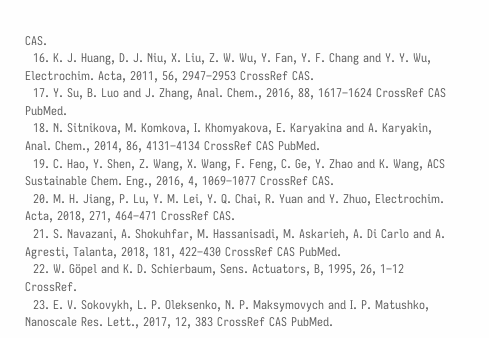CAS.
  16. K. J. Huang, D. J. Niu, X. Liu, Z. W. Wu, Y. Fan, Y. F. Chang and Y. Y. Wu, Electrochim. Acta, 2011, 56, 2947–2953 CrossRef CAS.
  17. Y. Su, B. Luo and J. Zhang, Anal. Chem., 2016, 88, 1617–1624 CrossRef CAS PubMed.
  18. N. Sitnikova, M. Komkova, I. Khomyakova, E. Karyakina and A. Karyakin, Anal. Chem., 2014, 86, 4131–4134 CrossRef CAS PubMed.
  19. C. Hao, Y. Shen, Z. Wang, X. Wang, F. Feng, C. Ge, Y. Zhao and K. Wang, ACS Sustainable Chem. Eng., 2016, 4, 1069–1077 CrossRef CAS.
  20. M. H. Jiang, P. Lu, Y. M. Lei, Y. Q. Chai, R. Yuan and Y. Zhuo, Electrochim. Acta, 2018, 271, 464–471 CrossRef CAS.
  21. S. Navazani, A. Shokuhfar, M. Hassanisadi, M. Askarieh, A. Di Carlo and A. Agresti, Talanta, 2018, 181, 422–430 CrossRef CAS PubMed.
  22. W. Göpel and K. D. Schierbaum, Sens. Actuators, B, 1995, 26, 1–12 CrossRef.
  23. E. V. Sokovykh, L. P. Oleksenko, N. P. Maksymovych and I. P. Matushko, Nanoscale Res. Lett., 2017, 12, 383 CrossRef CAS PubMed.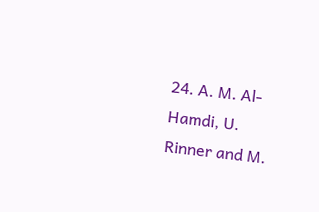24. A. M. Al-Hamdi, U. Rinner and M.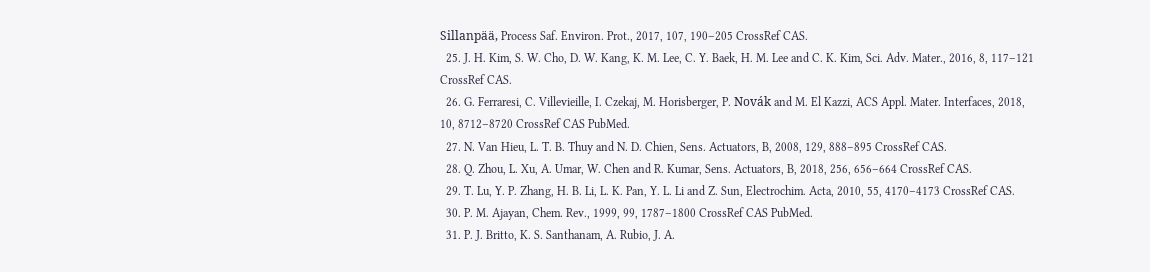Sillanpää, Process Saf. Environ. Prot., 2017, 107, 190–205 CrossRef CAS.
  25. J. H. Kim, S. W. Cho, D. W. Kang, K. M. Lee, C. Y. Baek, H. M. Lee and C. K. Kim, Sci. Adv. Mater., 2016, 8, 117–121 CrossRef CAS.
  26. G. Ferraresi, C. Villevieille, I. Czekaj, M. Horisberger, P. Novák and M. El Kazzi, ACS Appl. Mater. Interfaces, 2018, 10, 8712–8720 CrossRef CAS PubMed.
  27. N. Van Hieu, L. T. B. Thuy and N. D. Chien, Sens. Actuators, B, 2008, 129, 888–895 CrossRef CAS.
  28. Q. Zhou, L. Xu, A. Umar, W. Chen and R. Kumar, Sens. Actuators, B, 2018, 256, 656–664 CrossRef CAS.
  29. T. Lu, Y. P. Zhang, H. B. Li, L. K. Pan, Y. L. Li and Z. Sun, Electrochim. Acta, 2010, 55, 4170–4173 CrossRef CAS.
  30. P. M. Ajayan, Chem. Rev., 1999, 99, 1787–1800 CrossRef CAS PubMed.
  31. P. J. Britto, K. S. Santhanam, A. Rubio, J. A.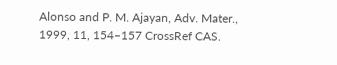Alonso and P. M. Ajayan, Adv. Mater., 1999, 11, 154–157 CrossRef CAS.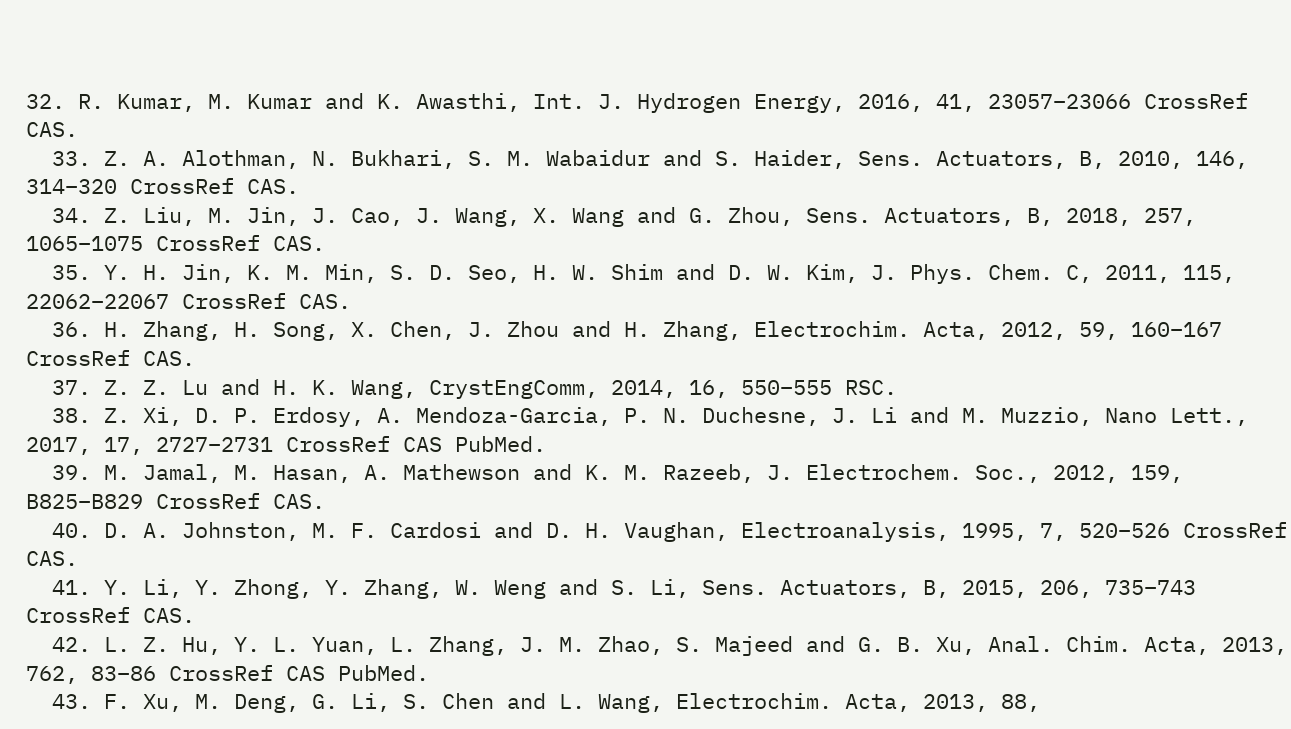32. R. Kumar, M. Kumar and K. Awasthi, Int. J. Hydrogen Energy, 2016, 41, 23057–23066 CrossRef CAS.
  33. Z. A. Alothman, N. Bukhari, S. M. Wabaidur and S. Haider, Sens. Actuators, B, 2010, 146, 314–320 CrossRef CAS.
  34. Z. Liu, M. Jin, J. Cao, J. Wang, X. Wang and G. Zhou, Sens. Actuators, B, 2018, 257, 1065–1075 CrossRef CAS.
  35. Y. H. Jin, K. M. Min, S. D. Seo, H. W. Shim and D. W. Kim, J. Phys. Chem. C, 2011, 115, 22062–22067 CrossRef CAS.
  36. H. Zhang, H. Song, X. Chen, J. Zhou and H. Zhang, Electrochim. Acta, 2012, 59, 160–167 CrossRef CAS.
  37. Z. Z. Lu and H. K. Wang, CrystEngComm, 2014, 16, 550–555 RSC.
  38. Z. Xi, D. P. Erdosy, A. Mendoza-Garcia, P. N. Duchesne, J. Li and M. Muzzio, Nano Lett., 2017, 17, 2727–2731 CrossRef CAS PubMed.
  39. M. Jamal, M. Hasan, A. Mathewson and K. M. Razeeb, J. Electrochem. Soc., 2012, 159, B825–B829 CrossRef CAS.
  40. D. A. Johnston, M. F. Cardosi and D. H. Vaughan, Electroanalysis, 1995, 7, 520–526 CrossRef CAS.
  41. Y. Li, Y. Zhong, Y. Zhang, W. Weng and S. Li, Sens. Actuators, B, 2015, 206, 735–743 CrossRef CAS.
  42. L. Z. Hu, Y. L. Yuan, L. Zhang, J. M. Zhao, S. Majeed and G. B. Xu, Anal. Chim. Acta, 2013, 762, 83–86 CrossRef CAS PubMed.
  43. F. Xu, M. Deng, G. Li, S. Chen and L. Wang, Electrochim. Acta, 2013, 88,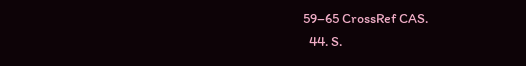59–65 CrossRef CAS.
  44. S.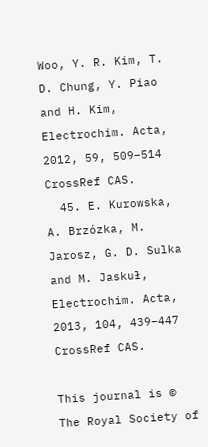Woo, Y. R. Kim, T. D. Chung, Y. Piao and H. Kim, Electrochim. Acta, 2012, 59, 509–514 CrossRef CAS.
  45. E. Kurowska, A. Brzózka, M. Jarosz, G. D. Sulka and M. Jaskuł, Electrochim. Acta, 2013, 104, 439–447 CrossRef CAS.

This journal is © The Royal Society of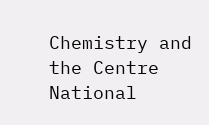Chemistry and the Centre National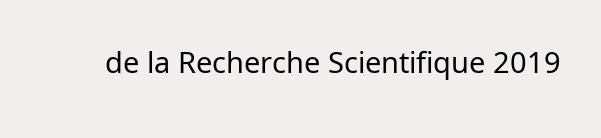de la Recherche Scientifique 2019